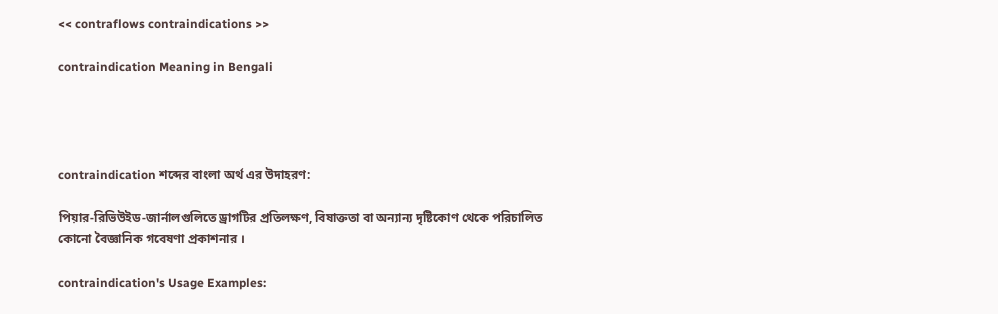<< contraflows contraindications >>

contraindication Meaning in Bengali




contraindication শব্দের বাংলা অর্থ এর উদাহরণ:

পিয়ার-রিভিউইড-জার্নালগুলিতে ড্রাগটির প্রতিলক্ষণ, বিষাক্ততা বা অন্যান্য দৃষ্টিকোণ থেকে পরিচালিত কোনো বৈজ্ঞানিক গবেষণা প্রকাশনার ।

contraindication's Usage Examples: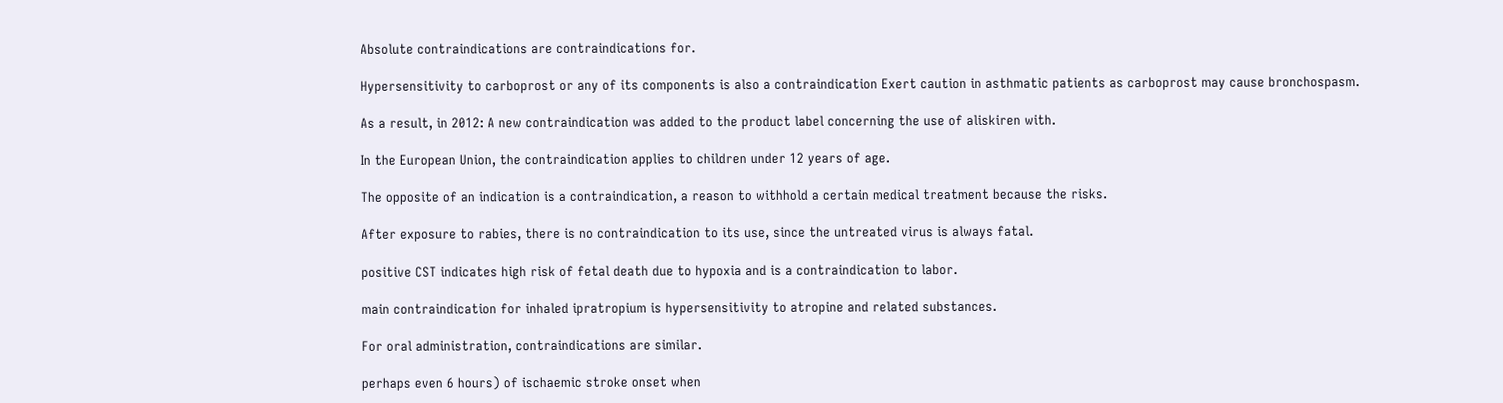Absolute contraindications are contraindications for.

Hypersensitivity to carboprost or any of its components is also a contraindication Exert caution in asthmatic patients as carboprost may cause bronchospasm.

As a result, in 2012: A new contraindication was added to the product label concerning the use of aliskiren with.

In the European Union, the contraindication applies to children under 12 years of age.

The opposite of an indication is a contraindication, a reason to withhold a certain medical treatment because the risks.

After exposure to rabies, there is no contraindication to its use, since the untreated virus is always fatal.

positive CST indicates high risk of fetal death due to hypoxia and is a contraindication to labor.

main contraindication for inhaled ipratropium is hypersensitivity to atropine and related substances.

For oral administration, contraindications are similar.

perhaps even 6 hours) of ischaemic stroke onset when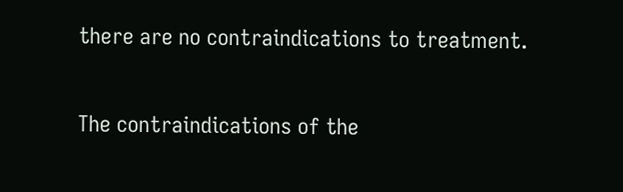there are no contraindications to treatment.

The contraindications of the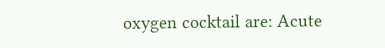oxygen cocktail are: Acute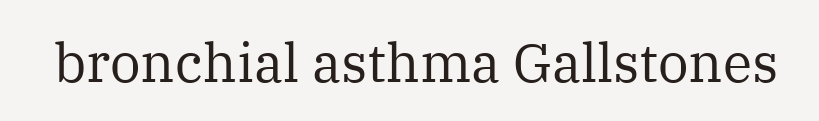bronchial asthma Gallstones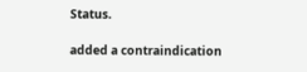Status.

added a contraindication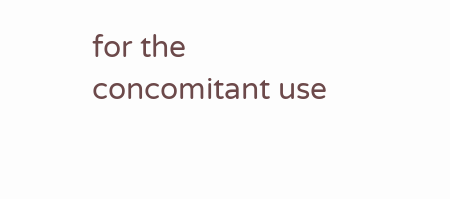for the concomitant use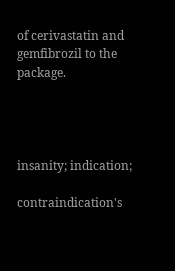of cerivastatin and gemfibrozil to the package.




insanity; indication;

contraindication's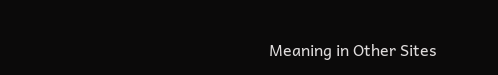Meaning in Other Sites